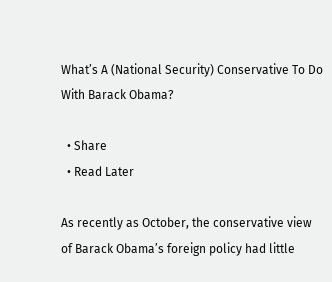What’s A (National Security) Conservative To Do With Barack Obama?

  • Share
  • Read Later

As recently as October, the conservative view of Barack Obama’s foreign policy had little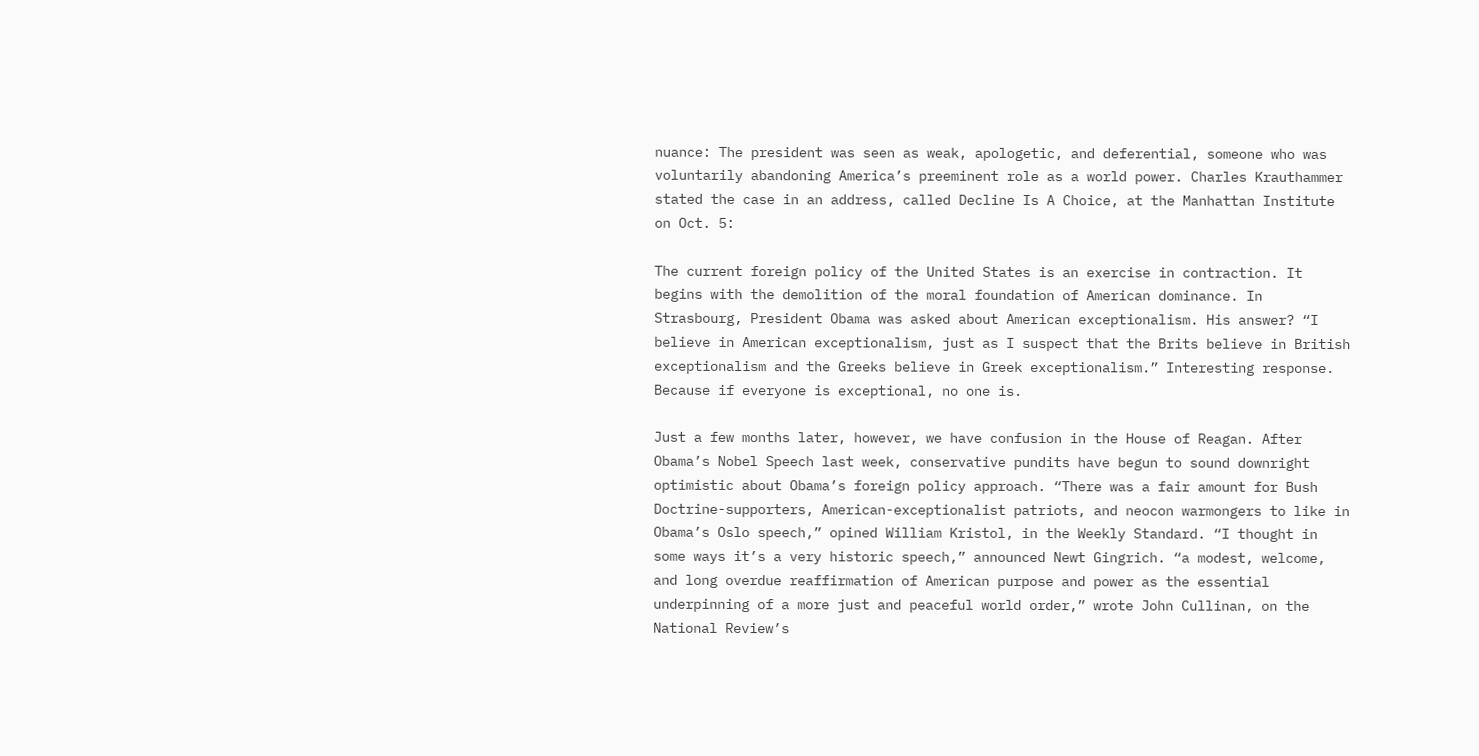nuance: The president was seen as weak, apologetic, and deferential, someone who was voluntarily abandoning America’s preeminent role as a world power. Charles Krauthammer stated the case in an address, called Decline Is A Choice, at the Manhattan Institute on Oct. 5:

The current foreign policy of the United States is an exercise in contraction. It begins with the demolition of the moral foundation of American dominance. In Strasbourg, President Obama was asked about American exceptionalism. His answer? “I believe in American exceptionalism, just as I suspect that the Brits believe in British exceptionalism and the Greeks believe in Greek exceptionalism.” Interesting response. Because if everyone is exceptional, no one is.

Just a few months later, however, we have confusion in the House of Reagan. After Obama’s Nobel Speech last week, conservative pundits have begun to sound downright optimistic about Obama’s foreign policy approach. “There was a fair amount for Bush Doctrine-supporters, American-exceptionalist patriots, and neocon warmongers to like in Obama’s Oslo speech,” opined William Kristol, in the Weekly Standard. “I thought in some ways it’s a very historic speech,” announced Newt Gingrich. “a modest, welcome, and long overdue reaffirmation of American purpose and power as the essential underpinning of a more just and peaceful world order,” wrote John Cullinan, on the National Review’s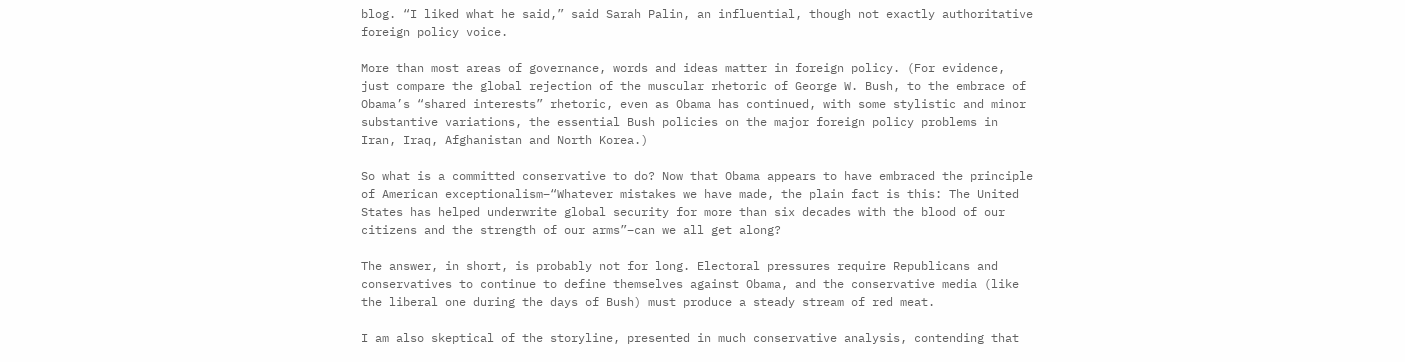blog. “I liked what he said,” said Sarah Palin, an influential, though not exactly authoritative foreign policy voice.

More than most areas of governance, words and ideas matter in foreign policy. (For evidence, just compare the global rejection of the muscular rhetoric of George W. Bush, to the embrace of Obama’s “shared interests” rhetoric, even as Obama has continued, with some stylistic and minor substantive variations, the essential Bush policies on the major foreign policy problems in Iran, Iraq, Afghanistan and North Korea.)

So what is a committed conservative to do? Now that Obama appears to have embraced the principle of American exceptionalism–“Whatever mistakes we have made, the plain fact is this: The United States has helped underwrite global security for more than six decades with the blood of our citizens and the strength of our arms”–can we all get along?

The answer, in short, is probably not for long. Electoral pressures require Republicans and conservatives to continue to define themselves against Obama, and the conservative media (like the liberal one during the days of Bush) must produce a steady stream of red meat.

I am also skeptical of the storyline, presented in much conservative analysis, contending that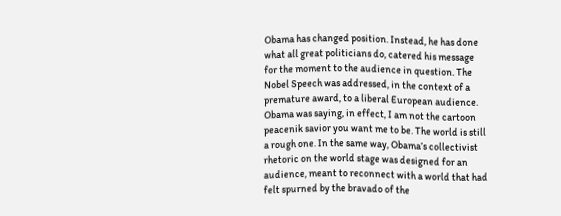Obama has changed position. Instead, he has done what all great politicians do, catered his message for the moment to the audience in question. The Nobel Speech was addressed, in the context of a premature award, to a liberal European audience. Obama was saying, in effect, I am not the cartoon peacenik savior you want me to be. The world is still a rough one. In the same way, Obama’s collectivist rhetoric on the world stage was designed for an audience, meant to reconnect with a world that had felt spurned by the bravado of the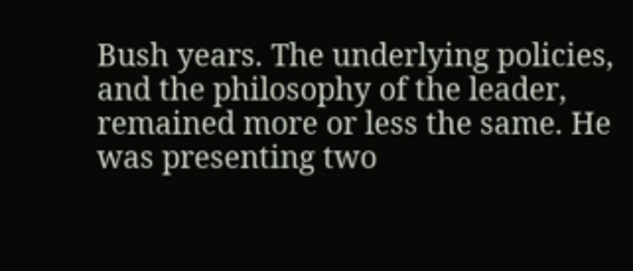Bush years. The underlying policies, and the philosophy of the leader, remained more or less the same. He was presenting two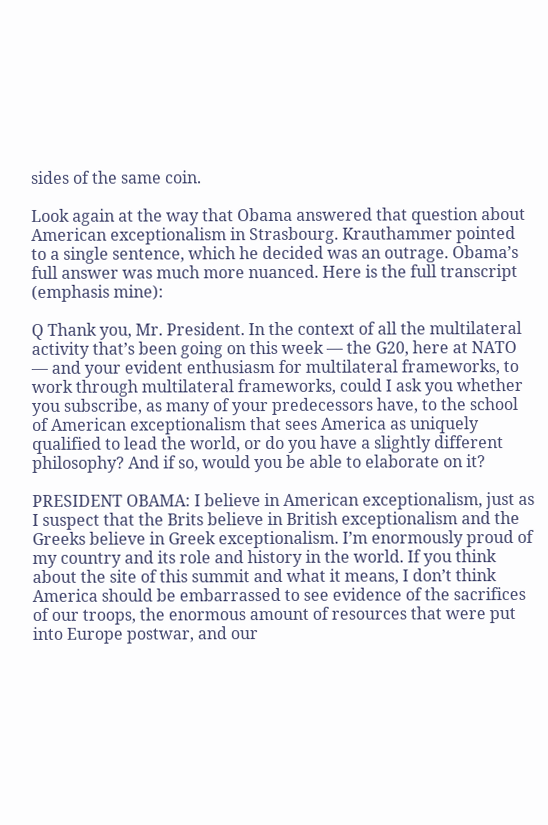sides of the same coin.

Look again at the way that Obama answered that question about American exceptionalism in Strasbourg. Krauthammer pointed to a single sentence, which he decided was an outrage. Obama’s full answer was much more nuanced. Here is the full transcript (emphasis mine):

Q Thank you, Mr. President. In the context of all the multilateral activity that’s been going on this week — the G20, here at NATO — and your evident enthusiasm for multilateral frameworks, to work through multilateral frameworks, could I ask you whether you subscribe, as many of your predecessors have, to the school of American exceptionalism that sees America as uniquely qualified to lead the world, or do you have a slightly different philosophy? And if so, would you be able to elaborate on it?

PRESIDENT OBAMA: I believe in American exceptionalism, just as I suspect that the Brits believe in British exceptionalism and the Greeks believe in Greek exceptionalism. I’m enormously proud of my country and its role and history in the world. If you think about the site of this summit and what it means, I don’t think America should be embarrassed to see evidence of the sacrifices of our troops, the enormous amount of resources that were put into Europe postwar, and our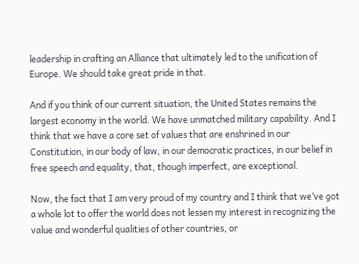leadership in crafting an Alliance that ultimately led to the unification of Europe. We should take great pride in that.

And if you think of our current situation, the United States remains the largest economy in the world. We have unmatched military capability. And I think that we have a core set of values that are enshrined in our Constitution, in our body of law, in our democratic practices, in our belief in free speech and equality, that, though imperfect, are exceptional.

Now, the fact that I am very proud of my country and I think that we’ve got a whole lot to offer the world does not lessen my interest in recognizing the value and wonderful qualities of other countries, or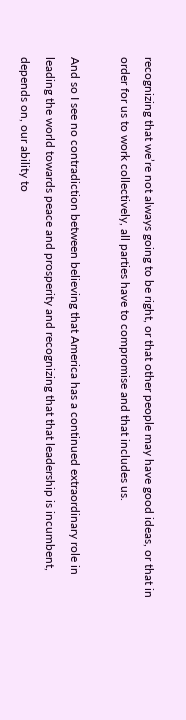recognizing that we’re not always going to be right, or that other people may have good ideas, or that in order for us to work collectively, all parties have to compromise and that includes us.

And so I see no contradiction between believing that America has a continued extraordinary role in leading the world towards peace and prosperity and recognizing that that leadership is incumbent, depends on, our ability to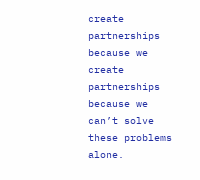create partnerships because we create partnerships because we can’t solve these problems alone.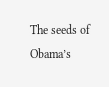The seeds of Obama’s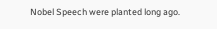Nobel Speech were planted long ago.